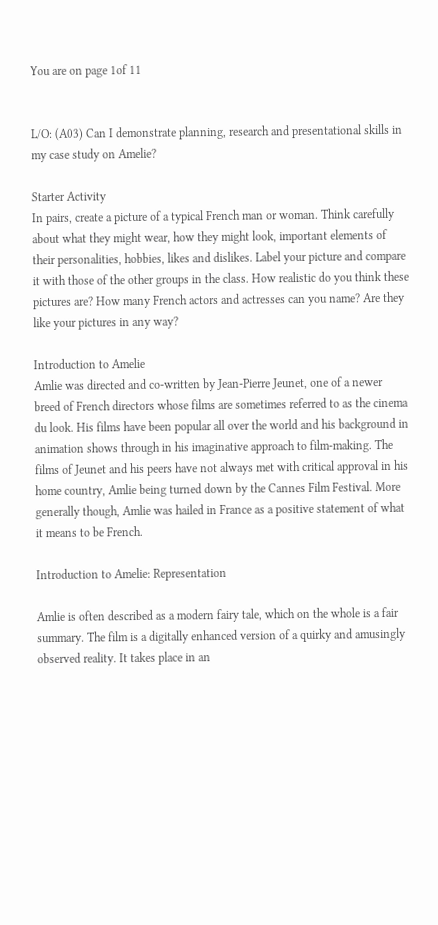You are on page 1of 11


L/O: (A03) Can I demonstrate planning, research and presentational skills in my case study on Amelie?

Starter Activity
In pairs, create a picture of a typical French man or woman. Think carefully about what they might wear, how they might look, important elements of their personalities, hobbies, likes and dislikes. Label your picture and compare it with those of the other groups in the class. How realistic do you think these pictures are? How many French actors and actresses can you name? Are they like your pictures in any way?

Introduction to Amelie
Amlie was directed and co-written by Jean-Pierre Jeunet, one of a newer breed of French directors whose films are sometimes referred to as the cinema du look. His films have been popular all over the world and his background in animation shows through in his imaginative approach to film-making. The films of Jeunet and his peers have not always met with critical approval in his home country, Amlie being turned down by the Cannes Film Festival. More generally though, Amlie was hailed in France as a positive statement of what it means to be French.

Introduction to Amelie: Representation

Amlie is often described as a modern fairy tale, which on the whole is a fair summary. The film is a digitally enhanced version of a quirky and amusingly observed reality. It takes place in an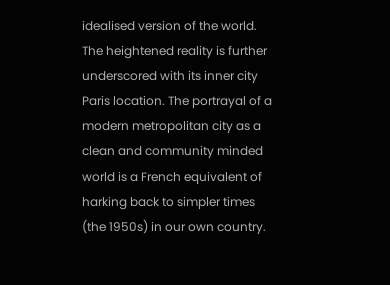idealised version of the world. The heightened reality is further underscored with its inner city Paris location. The portrayal of a modern metropolitan city as a clean and community minded world is a French equivalent of harking back to simpler times (the 1950s) in our own country.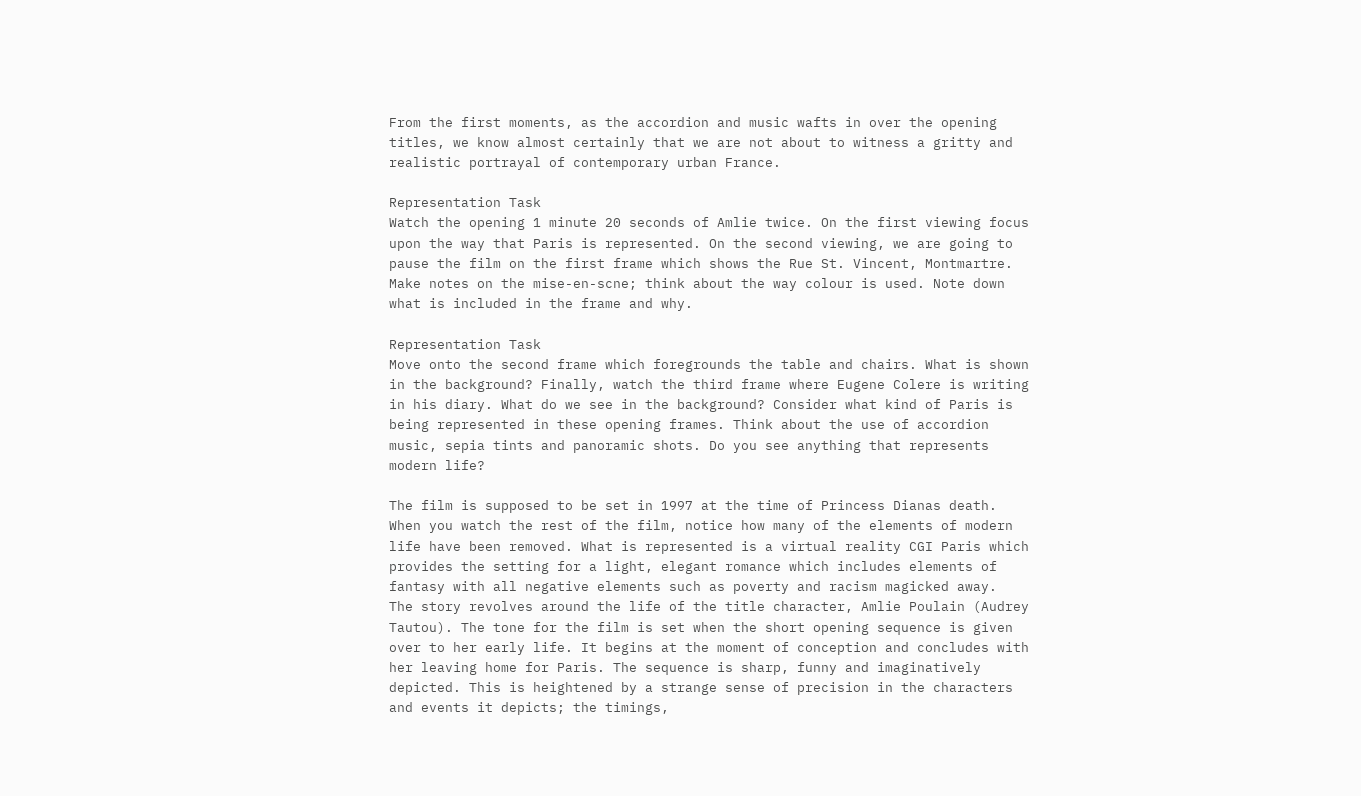From the first moments, as the accordion and music wafts in over the opening titles, we know almost certainly that we are not about to witness a gritty and realistic portrayal of contemporary urban France.

Representation Task
Watch the opening 1 minute 20 seconds of Amlie twice. On the first viewing focus upon the way that Paris is represented. On the second viewing, we are going to pause the film on the first frame which shows the Rue St. Vincent, Montmartre. Make notes on the mise-en-scne; think about the way colour is used. Note down what is included in the frame and why.

Representation Task
Move onto the second frame which foregrounds the table and chairs. What is shown in the background? Finally, watch the third frame where Eugene Colere is writing in his diary. What do we see in the background? Consider what kind of Paris is being represented in these opening frames. Think about the use of accordion music, sepia tints and panoramic shots. Do you see anything that represents modern life?

The film is supposed to be set in 1997 at the time of Princess Dianas death. When you watch the rest of the film, notice how many of the elements of modern life have been removed. What is represented is a virtual reality CGI Paris which provides the setting for a light, elegant romance which includes elements of fantasy with all negative elements such as poverty and racism magicked away.
The story revolves around the life of the title character, Amlie Poulain (Audrey Tautou). The tone for the film is set when the short opening sequence is given over to her early life. It begins at the moment of conception and concludes with her leaving home for Paris. The sequence is sharp, funny and imaginatively depicted. This is heightened by a strange sense of precision in the characters and events it depicts; the timings,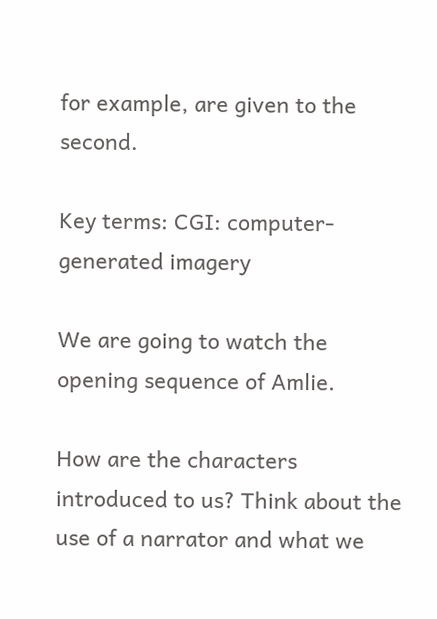for example, are given to the second.

Key terms: CGI: computer-generated imagery

We are going to watch the opening sequence of Amlie.

How are the characters introduced to us? Think about the use of a narrator and what we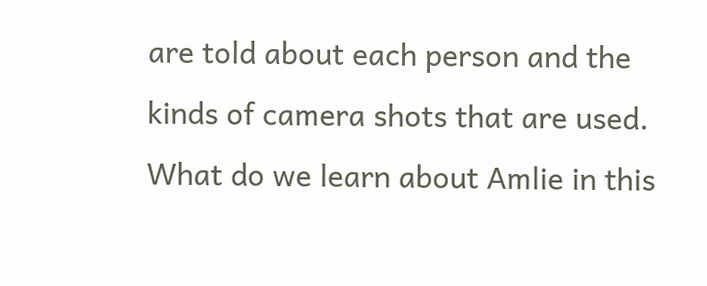are told about each person and the kinds of camera shots that are used. What do we learn about Amlie in this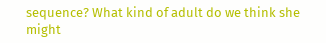sequence? What kind of adult do we think she might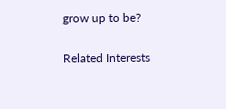grow up to be?

Related Interests